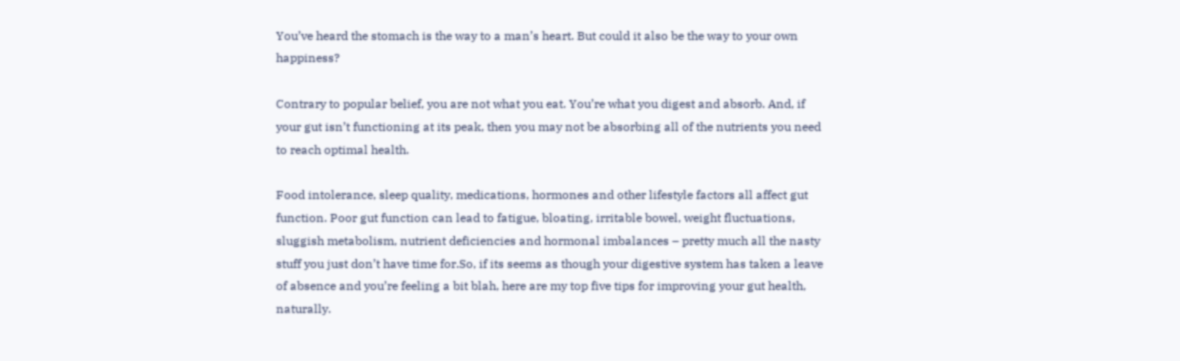You’ve heard the stomach is the way to a man’s heart. But could it also be the way to your own happiness?

Contrary to popular belief, you are not what you eat. You’re what you digest and absorb. And, if your gut isn’t functioning at its peak, then you may not be absorbing all of the nutrients you need to reach optimal health.

Food intolerance, sleep quality, medications, hormones and other lifestyle factors all affect gut function. Poor gut function can lead to fatigue, bloating, irritable bowel, weight fluctuations, sluggish metabolism, nutrient deficiencies and hormonal imbalances – pretty much all the nasty stuff you just don’t have time for.So, if its seems as though your digestive system has taken a leave of absence and you’re feeling a bit blah, here are my top five tips for improving your gut health, naturally.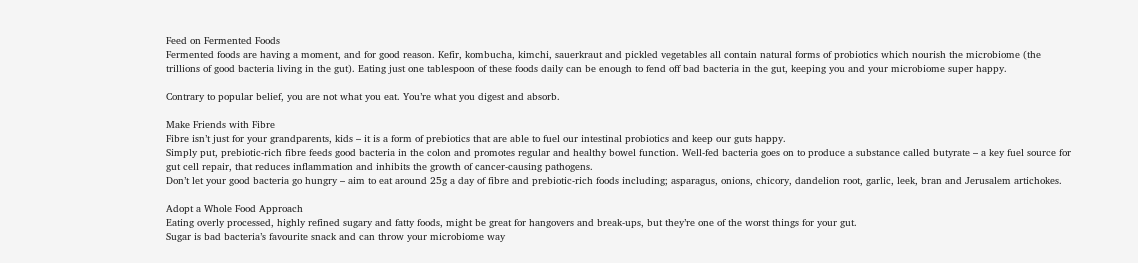Feed on Fermented Foods
Fermented foods are having a moment, and for good reason. Kefir, kombucha, kimchi, sauerkraut and pickled vegetables all contain natural forms of probiotics which nourish the microbiome (the trillions of good bacteria living in the gut). Eating just one tablespoon of these foods daily can be enough to fend off bad bacteria in the gut, keeping you and your microbiome super happy.

Contrary to popular belief, you are not what you eat. You’re what you digest and absorb.

Make Friends with Fibre
Fibre isn’t just for your grandparents, kids – it is a form of prebiotics that are able to fuel our intestinal probiotics and keep our guts happy.
Simply put, prebiotic-rich fibre feeds good bacteria in the colon and promotes regular and healthy bowel function. Well-fed bacteria goes on to produce a substance called butyrate – a key fuel source for gut cell repair, that reduces inflammation and inhibits the growth of cancer-causing pathogens.
Don’t let your good bacteria go hungry – aim to eat around 25g a day of fibre and prebiotic-rich foods including; asparagus, onions, chicory, dandelion root, garlic, leek, bran and Jerusalem artichokes.

Adopt a Whole Food Approach
Eating overly processed, highly refined sugary and fatty foods, might be great for hangovers and break-ups, but they’re one of the worst things for your gut.
Sugar is bad bacteria’s favourite snack and can throw your microbiome way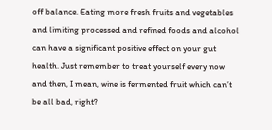off balance. Eating more fresh fruits and vegetables and limiting processed and refined foods and alcohol can have a significant positive effect on your gut health. Just remember to treat yourself every now and then, I mean, wine is fermented fruit which can’t be all bad, right?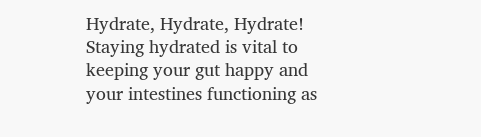Hydrate, Hydrate, Hydrate!
Staying hydrated is vital to keeping your gut happy and your intestines functioning as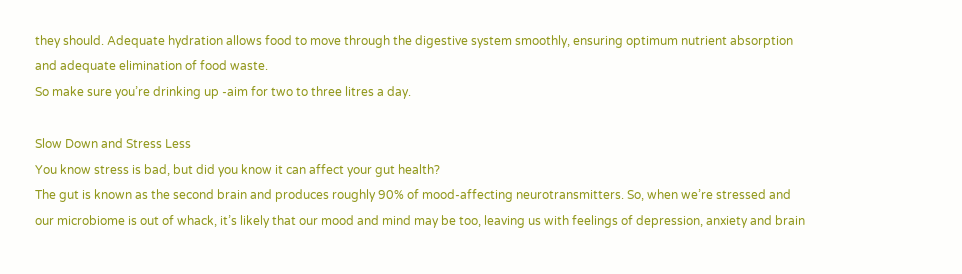they should. Adequate hydration allows food to move through the digestive system smoothly, ensuring optimum nutrient absorption and adequate elimination of food waste.
So make sure you’re drinking up -aim for two to three litres a day.

Slow Down and Stress Less
You know stress is bad, but did you know it can affect your gut health?
The gut is known as the second brain and produces roughly 90% of mood-affecting neurotransmitters. So, when we’re stressed and our microbiome is out of whack, it’s likely that our mood and mind may be too, leaving us with feelings of depression, anxiety and brain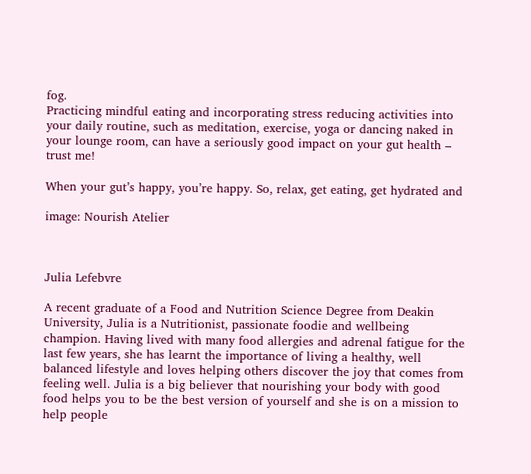fog.
Practicing mindful eating and incorporating stress reducing activities into your daily routine, such as meditation, exercise, yoga or dancing naked in your lounge room, can have a seriously good impact on your gut health – trust me!

When your gut’s happy, you’re happy. So, relax, get eating, get hydrated and

image: Nourish Atelier



Julia Lefebvre

A recent graduate of a Food and Nutrition Science Degree from Deakin University, Julia is a Nutritionist, passionate foodie and wellbeing champion. Having lived with many food allergies and adrenal fatigue for the last few years, she has learnt the importance of living a healthy, well balanced lifestyle and loves helping others discover the joy that comes from feeling well. Julia is a big believer that nourishing your body with good food helps you to be the best version of yourself and she is on a mission to help people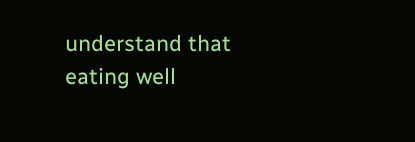understand that eating well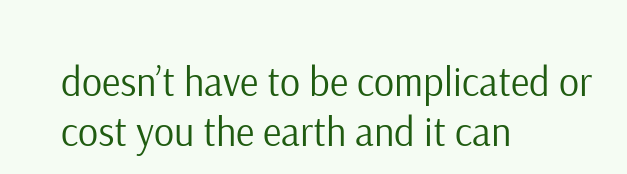doesn’t have to be complicated or cost you the earth and it can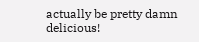actually be pretty damn delicious!